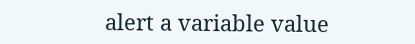alert a variable value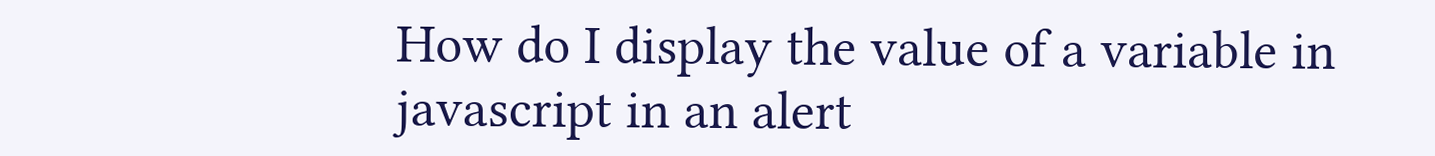How do I display the value of a variable in javascript in an alert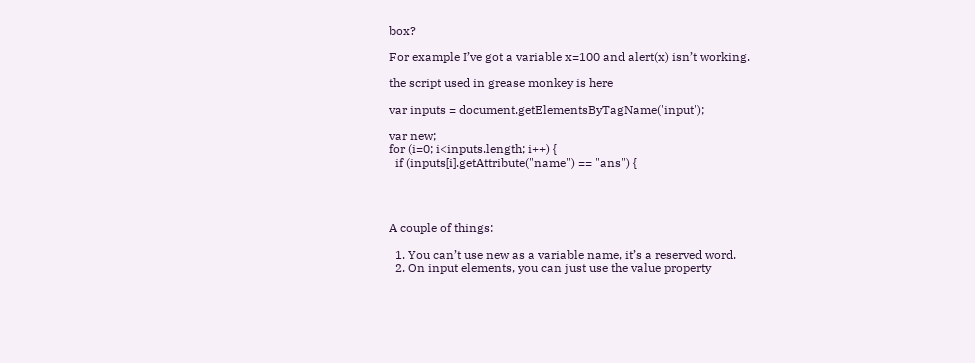box?

For example I’ve got a variable x=100 and alert(x) isn’t working.

the script used in grease monkey is here

var inputs = document.getElementsByTagName('input');

var new;
for (i=0; i<inputs.length; i++) {
  if (inputs[i].getAttribute("name") == "ans") {




A couple of things:

  1. You can’t use new as a variable name, it’s a reserved word.
  2. On input elements, you can just use the value property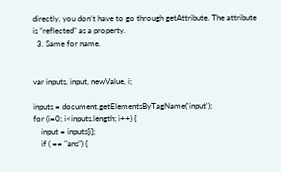directly, you don’t have to go through getAttribute. The attribute is “reflected” as a property.
  3. Same for name.


var inputs, input, newValue, i;

inputs = document.getElementsByTagName('input');
for (i=0; i<inputs.length; i++) {
    input = inputs[i];
    if ( == "ans") {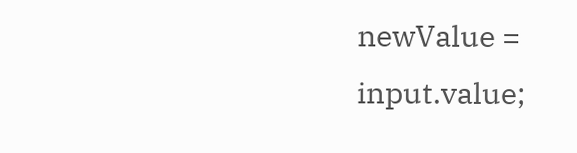newValue = input.value;